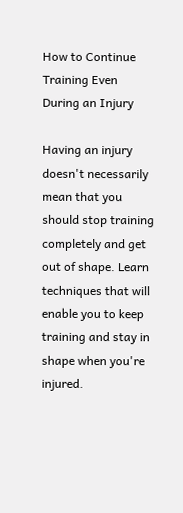How to Continue Training Even During an Injury

Having an injury doesn't necessarily mean that you should stop training completely and get out of shape. Learn techniques that will enable you to keep training and stay in shape when you're injured.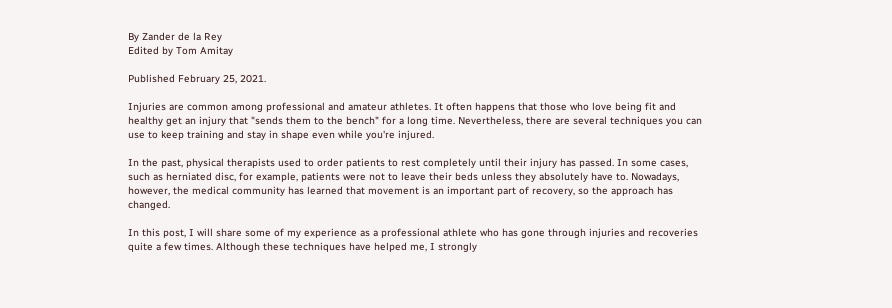By Zander de la Rey
Edited by Tom Amitay

Published February 25, 2021.

Injuries are common among professional and amateur athletes. It often happens that those who love being fit and healthy get an injury that "sends them to the bench" for a long time. Nevertheless, there are several techniques you can use to keep training and stay in shape even while you're injured.

In the past, physical therapists used to order patients to rest completely until their injury has passed. In some cases, such as herniated disc, for example, patients were not to leave their beds unless they absolutely have to. Nowadays, however, the medical community has learned that movement is an important part of recovery, so the approach has changed.

In this post, I will share some of my experience as a professional athlete who has gone through injuries and recoveries quite a few times. Although these techniques have helped me, I strongly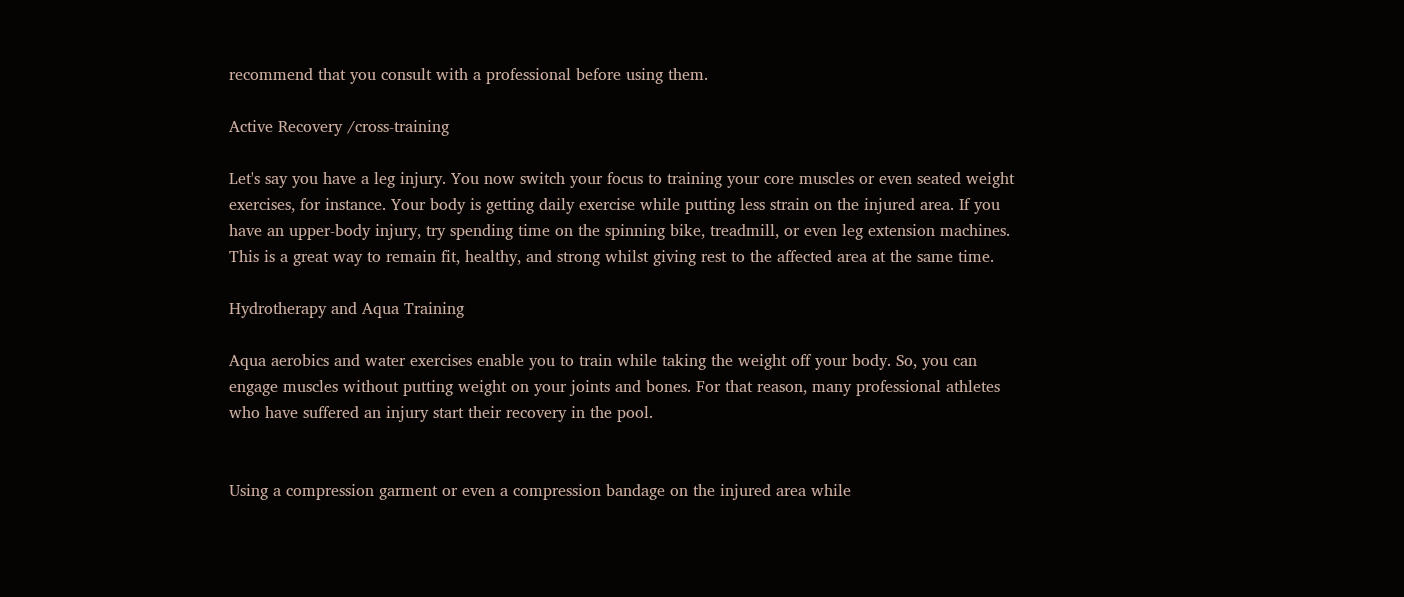recommend that you consult with a professional before using them.

Active Recovery /cross-training

Let's say you have a leg injury. You now switch your focus to training your core muscles or even seated weight exercises, for instance. Your body is getting daily exercise while putting less strain on the injured area. If you have an upper-body injury, try spending time on the spinning bike, treadmill, or even leg extension machines. This is a great way to remain fit, healthy, and strong whilst giving rest to the affected area at the same time.

Hydrotherapy and Aqua Training

Aqua aerobics and water exercises enable you to train while taking the weight off your body. So, you can engage muscles without putting weight on your joints and bones. For that reason, many professional athletes who have suffered an injury start their recovery in the pool.


Using a compression garment or even a compression bandage on the injured area while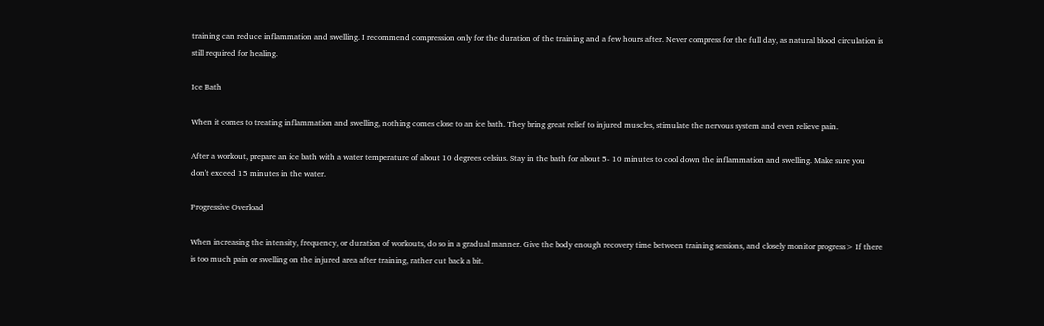training can reduce inflammation and swelling. I recommend compression only for the duration of the training and a few hours after. Never compress for the full day, as natural blood circulation is still required for healing.

Ice Bath

When it comes to treating inflammation and swelling, nothing comes close to an ice bath. They bring great relief to injured muscles, stimulate the nervous system and even relieve pain.

After a workout, prepare an ice bath with a water temperature of about 10 degrees celsius. Stay in the bath for about 5- 10 minutes to cool down the inflammation and swelling. Make sure you don't exceed 15 minutes in the water.

Progressive Overload

When increasing the intensity, frequency, or duration of workouts, do so in a gradual manner. Give the body enough recovery time between training sessions, and closely monitor progress> If there is too much pain or swelling on the injured area after training, rather cut back a bit.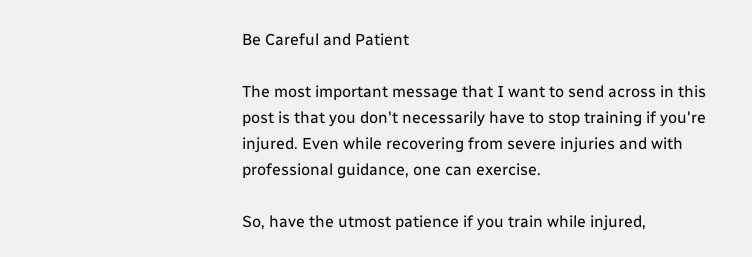Be Careful and Patient

The most important message that I want to send across in this post is that you don't necessarily have to stop training if you're injured. Even while recovering from severe injuries and with professional guidance, one can exercise.

So, have the utmost patience if you train while injured,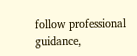follow professional guidance,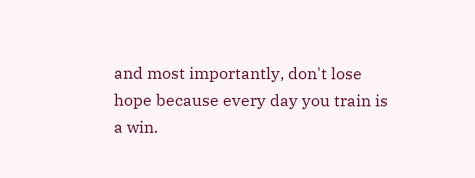and most importantly, don't lose hope because every day you train is a win.